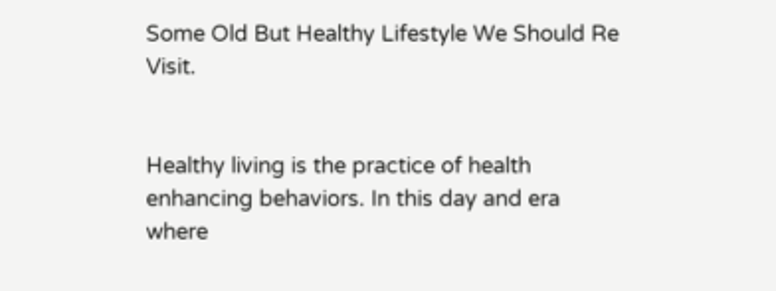Some Old But Healthy Lifestyle We Should Re Visit.


Healthy living is the practice of health enhancing behaviors. In this day and era where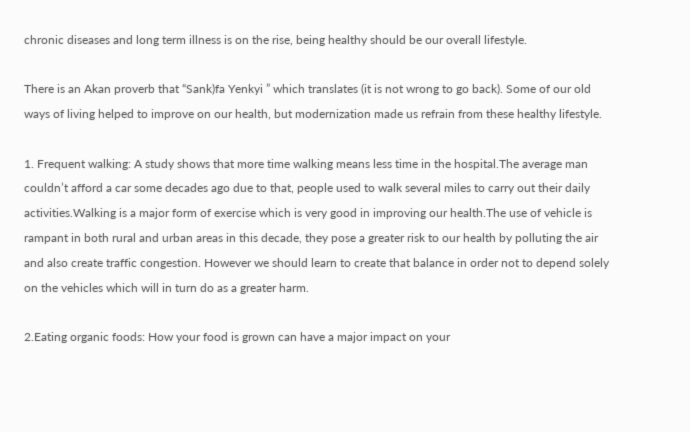chronic diseases and long term illness is on the rise, being healthy should be our overall lifestyle.

There is an Akan proverb that “Sank)fa Yenkyi ” which translates (it is not wrong to go back). Some of our old ways of living helped to improve on our health, but modernization made us refrain from these healthy lifestyle.

1. Frequent walking: A study shows that more time walking means less time in the hospital.The average man couldn’t afford a car some decades ago due to that, people used to walk several miles to carry out their daily activities.Walking is a major form of exercise which is very good in improving our health.The use of vehicle is rampant in both rural and urban areas in this decade, they pose a greater risk to our health by polluting the air and also create traffic congestion. However we should learn to create that balance in order not to depend solely on the vehicles which will in turn do as a greater harm.

2.Eating organic foods: How your food is grown can have a major impact on your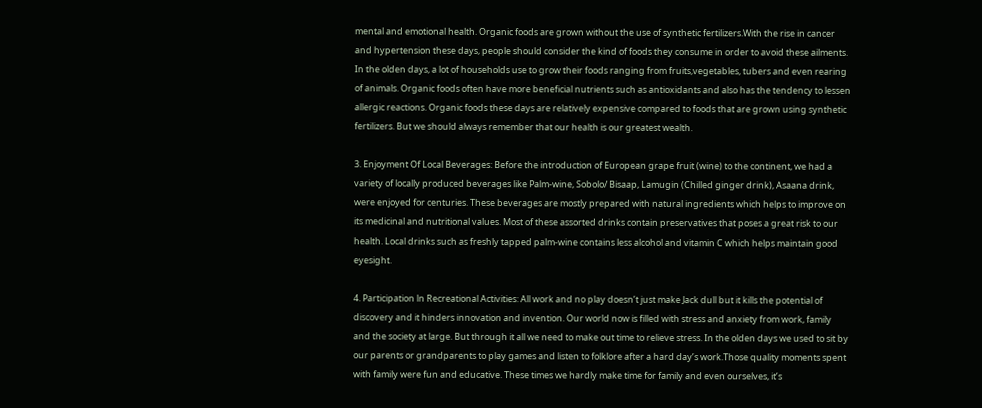mental and emotional health. Organic foods are grown without the use of synthetic fertilizers.With the rise in cancer and hypertension these days, people should consider the kind of foods they consume in order to avoid these ailments. In the olden days, a lot of households use to grow their foods ranging from fruits,vegetables, tubers and even rearing of animals. Organic foods often have more beneficial nutrients such as antioxidants and also has the tendency to lessen allergic reactions. Organic foods these days are relatively expensive compared to foods that are grown using synthetic fertilizers. But we should always remember that our health is our greatest wealth.

3. Enjoyment Of Local Beverages: Before the introduction of European grape fruit (wine) to the continent, we had a variety of locally produced beverages like Palm-wine, Sobolo/ Bisaap, Lamugin (Chilled ginger drink), Asaana drink, were enjoyed for centuries. These beverages are mostly prepared with natural ingredients which helps to improve on its medicinal and nutritional values. Most of these assorted drinks contain preservatives that poses a great risk to our health. Local drinks such as freshly tapped palm-wine contains less alcohol and vitamin C which helps maintain good eyesight.

4. Participation ln Recreational Activities: All work and no play doesn’t just make Jack dull but it kills the potential of discovery and it hinders innovation and invention. Our world now is filled with stress and anxiety from work, family and the society at large. But through it all we need to make out time to relieve stress. In the olden days we used to sit by our parents or grandparents to play games and listen to folklore after a hard day’s work.Those quality moments spent with family were fun and educative. These times we hardly make time for family and even ourselves, it’s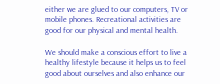either we are glued to our computers, TV or mobile phones. Recreational activities are good for our physical and mental health.

We should make a conscious effort to live a healthy lifestyle because it helps us to feel good about ourselves and also enhance our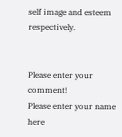self image and esteem respectively.


Please enter your comment!
Please enter your name here